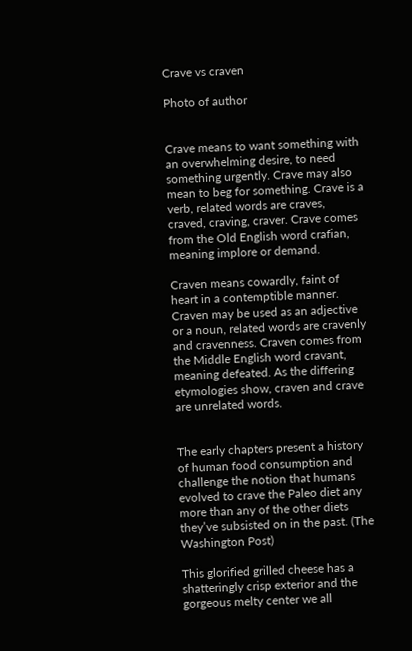Crave vs craven

Photo of author


Crave means to want something with an overwhelming desire, to need something urgently. Crave may also mean to beg for something. Crave is a verb, related words are craves, craved, craving, craver. Crave comes from the Old English word crafian, meaning implore or demand.

Craven means cowardly, faint of heart in a contemptible manner. Craven may be used as an adjective or a noun, related words are cravenly and cravenness. Craven comes from the Middle English word cravant, meaning defeated. As the differing etymologies show, craven and crave are unrelated words.


The early chapters present a history of human food consumption and challenge the notion that humans evolved to crave the Paleo diet any more than any of the other diets they’ve subsisted on in the past. (The Washington Post)

This glorified grilled cheese has a shatteringly crisp exterior and the gorgeous melty center we all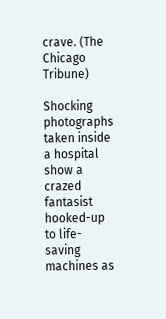crave. (The Chicago Tribune)

Shocking photographs taken inside a hospital show a crazed fantasist hooked-up to life-saving machines as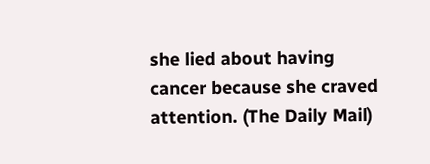she lied about having cancer because she craved attention. (The Daily Mail)